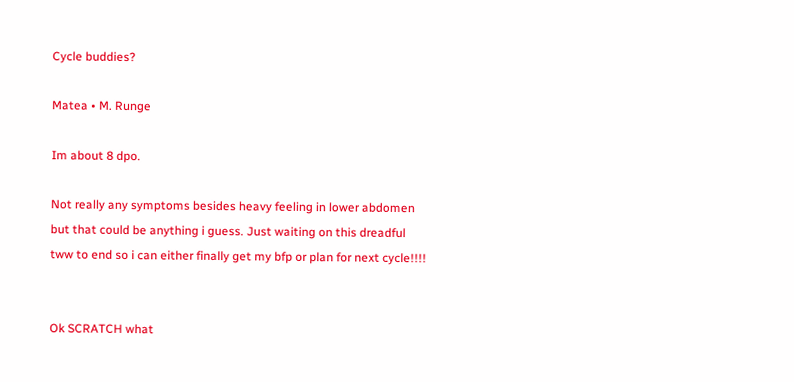Cycle buddies?

Matea • M. Runge

Im about 8 dpo.

Not really any symptoms besides heavy feeling in lower abdomen but that could be anything i guess. Just waiting on this dreadful tww to end so i can either finally get my bfp or plan for next cycle!!!!


Ok SCRATCH what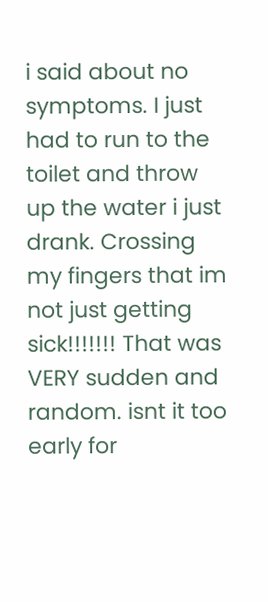i said about no symptoms. I just had to run to the toilet and throw up the water i just drank. Crossing my fingers that im not just getting sick!!!!!!! That was VERY sudden and random. isnt it too early for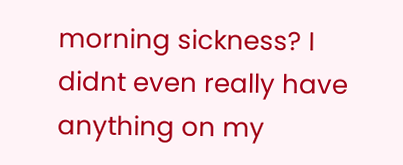morning sickness? I didnt even really have anything on my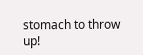stomach to throw up!